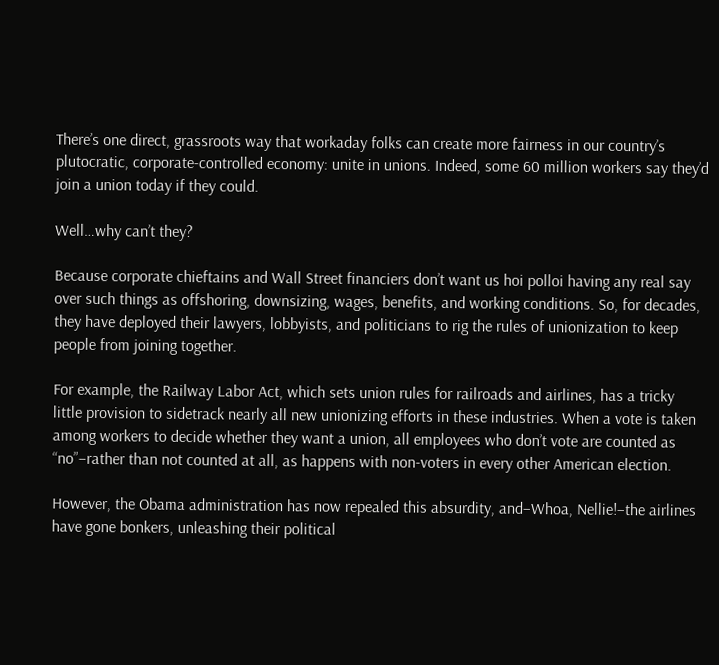There’s one direct, grassroots way that workaday folks can create more fairness in our country’s plutocratic, corporate-controlled economy: unite in unions. Indeed, some 60 million workers say they’d join a union today if they could.

Well…why can’t they?

Because corporate chieftains and Wall Street financiers don’t want us hoi polloi having any real say over such things as offshoring, downsizing, wages, benefits, and working conditions. So, for decades, they have deployed their lawyers, lobbyists, and politicians to rig the rules of unionization to keep people from joining together.

For example, the Railway Labor Act, which sets union rules for railroads and airlines, has a tricky little provision to sidetrack nearly all new unionizing efforts in these industries. When a vote is taken among workers to decide whether they want a union, all employees who don’t vote are counted as “no”–rather than not counted at all, as happens with non-voters in every other American election.

However, the Obama administration has now repealed this absurdity, and–Whoa, Nellie!–the airlines have gone bonkers, unleashing their political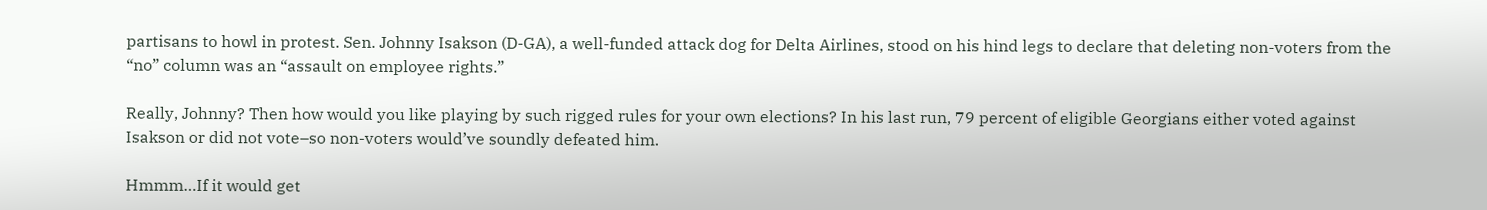partisans to howl in protest. Sen. Johnny Isakson (D-GA), a well-funded attack dog for Delta Airlines, stood on his hind legs to declare that deleting non-voters from the “no” column was an “assault on employee rights.”

Really, Johnny? Then how would you like playing by such rigged rules for your own elections? In his last run, 79 percent of eligible Georgians either voted against Isakson or did not vote–so non-voters would’ve soundly defeated him.

Hmmm…If it would get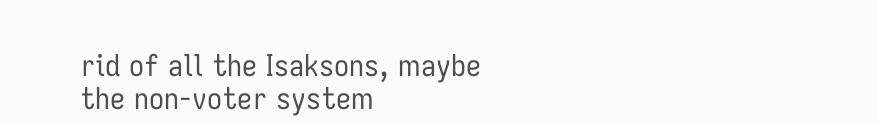rid of all the Isaksons, maybe the non-voter system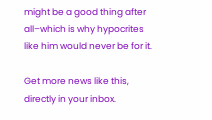might be a good thing after all–which is why hypocrites like him would never be for it.

Get more news like this, directly in your inbox.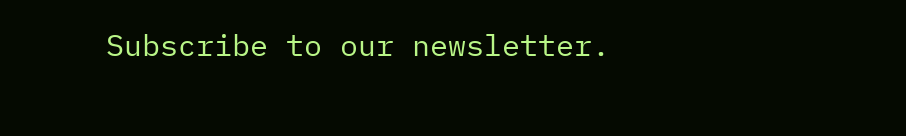Subscribe to our newsletter.